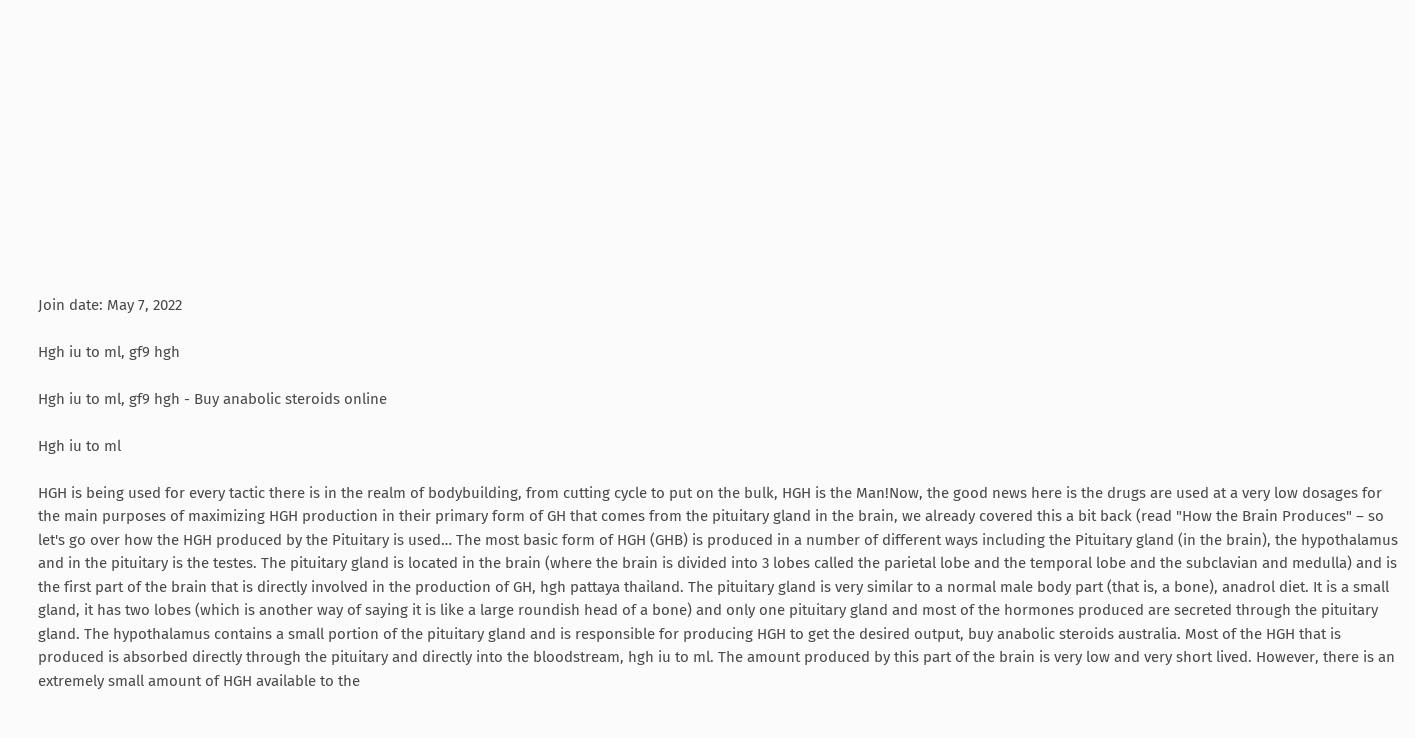Join date: May 7, 2022

Hgh iu to ml, gf9 hgh

Hgh iu to ml, gf9 hgh - Buy anabolic steroids online

Hgh iu to ml

HGH is being used for every tactic there is in the realm of bodybuilding, from cutting cycle to put on the bulk, HGH is the Man!Now, the good news here is the drugs are used at a very low dosages for the main purposes of maximizing HGH production in their primary form of GH that comes from the pituitary gland in the brain, we already covered this a bit back (read "How the Brain Produces" – so let's go over how the HGH produced by the Pituitary is used… The most basic form of HGH (GHB) is produced in a number of different ways including the Pituitary gland (in the brain), the hypothalamus and in the pituitary is the testes. The pituitary gland is located in the brain (where the brain is divided into 3 lobes called the parietal lobe and the temporal lobe and the subclavian and medulla) and is the first part of the brain that is directly involved in the production of GH, hgh pattaya thailand. The pituitary gland is very similar to a normal male body part (that is, a bone), anadrol diet. It is a small gland, it has two lobes (which is another way of saying it is like a large roundish head of a bone) and only one pituitary gland and most of the hormones produced are secreted through the pituitary gland. The hypothalamus contains a small portion of the pituitary gland and is responsible for producing HGH to get the desired output, buy anabolic steroids australia. Most of the HGH that is produced is absorbed directly through the pituitary and directly into the bloodstream, hgh iu to ml. The amount produced by this part of the brain is very low and very short lived. However, there is an extremely small amount of HGH available to the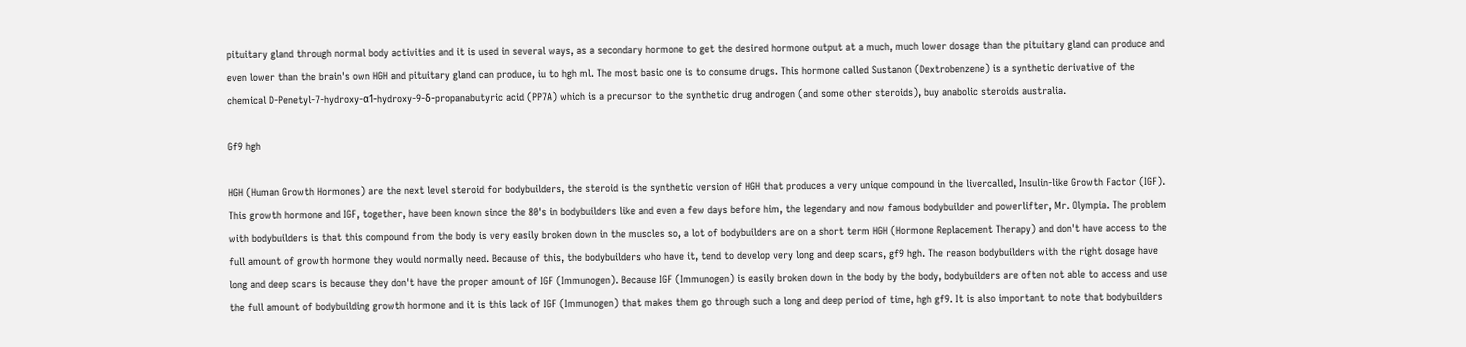pituitary gland through normal body activities and it is used in several ways, as a secondary hormone to get the desired hormone output at a much, much lower dosage than the pituitary gland can produce and even lower than the brain's own HGH and pituitary gland can produce, iu to hgh ml. The most basic one is to consume drugs. This hormone called Sustanon (Dextrobenzene) is a synthetic derivative of the chemical D-Penetyl-7-hydroxy-α1-hydroxy-9-δ-propanabutyric acid (PP7A) which is a precursor to the synthetic drug androgen (and some other steroids), buy anabolic steroids australia.

Gf9 hgh

HGH (Human Growth Hormones) are the next level steroid for bodybuilders, the steroid is the synthetic version of HGH that produces a very unique compound in the livercalled, Insulin-like Growth Factor (IGF). This growth hormone and IGF, together, have been known since the 80's in bodybuilders like and even a few days before him, the legendary and now famous bodybuilder and powerlifter, Mr. Olympia. The problem with bodybuilders is that this compound from the body is very easily broken down in the muscles so, a lot of bodybuilders are on a short term HGH (Hormone Replacement Therapy) and don't have access to the full amount of growth hormone they would normally need. Because of this, the bodybuilders who have it, tend to develop very long and deep scars, gf9 hgh. The reason bodybuilders with the right dosage have long and deep scars is because they don't have the proper amount of IGF (Immunogen). Because IGF (Immunogen) is easily broken down in the body by the body, bodybuilders are often not able to access and use the full amount of bodybuilding growth hormone and it is this lack of IGF (Immunogen) that makes them go through such a long and deep period of time, hgh gf9. It is also important to note that bodybuilders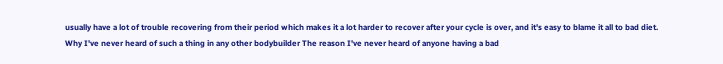usually have a lot of trouble recovering from their period which makes it a lot harder to recover after your cycle is over, and it's easy to blame it all to bad diet. Why I've never heard of such a thing in any other bodybuilder The reason I've never heard of anyone having a bad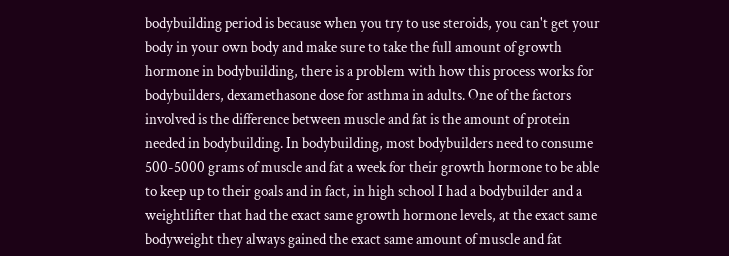bodybuilding period is because when you try to use steroids, you can't get your body in your own body and make sure to take the full amount of growth hormone in bodybuilding, there is a problem with how this process works for bodybuilders, dexamethasone dose for asthma in adults. One of the factors involved is the difference between muscle and fat is the amount of protein needed in bodybuilding. In bodybuilding, most bodybuilders need to consume 500-5000 grams of muscle and fat a week for their growth hormone to be able to keep up to their goals and in fact, in high school I had a bodybuilder and a weightlifter that had the exact same growth hormone levels, at the exact same bodyweight they always gained the exact same amount of muscle and fat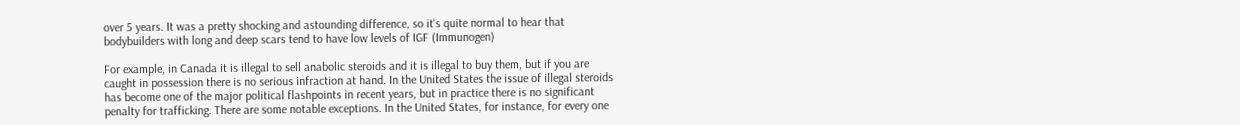over 5 years. It was a pretty shocking and astounding difference, so it's quite normal to hear that bodybuilders with long and deep scars tend to have low levels of IGF (Immunogen)

For example, in Canada it is illegal to sell anabolic steroids and it is illegal to buy them, but if you are caught in possession there is no serious infraction at hand. In the United States the issue of illegal steroids has become one of the major political flashpoints in recent years, but in practice there is no significant penalty for trafficking. There are some notable exceptions. In the United States, for instance, for every one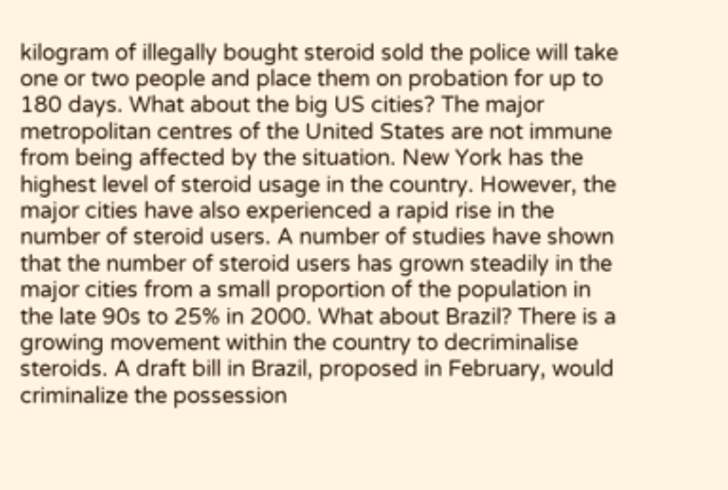kilogram of illegally bought steroid sold the police will take one or two people and place them on probation for up to 180 days. What about the big US cities? The major metropolitan centres of the United States are not immune from being affected by the situation. New York has the highest level of steroid usage in the country. However, the major cities have also experienced a rapid rise in the number of steroid users. A number of studies have shown that the number of steroid users has grown steadily in the major cities from a small proportion of the population in the late 90s to 25% in 2000. What about Brazil? There is a growing movement within the country to decriminalise steroids. A draft bill in Brazil, proposed in February, would criminalize the possession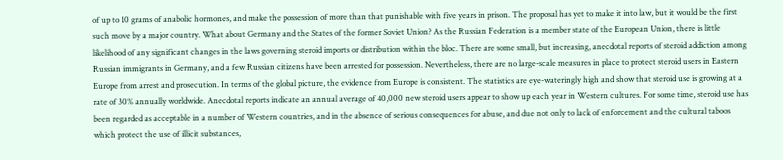of up to 10 grams of anabolic hormones, and make the possession of more than that punishable with five years in prison. The proposal has yet to make it into law, but it would be the first such move by a major country. What about Germany and the States of the former Soviet Union? As the Russian Federation is a member state of the European Union, there is little likelihood of any significant changes in the laws governing steroid imports or distribution within the bloc. There are some small, but increasing, anecdotal reports of steroid addiction among Russian immigrants in Germany, and a few Russian citizens have been arrested for possession. Nevertheless, there are no large-scale measures in place to protect steroid users in Eastern Europe from arrest and prosecution. In terms of the global picture, the evidence from Europe is consistent. The statistics are eye-wateringly high and show that steroid use is growing at a rate of 30% annually worldwide. Anecdotal reports indicate an annual average of 40,000 new steroid users appear to show up each year in Western cultures. For some time, steroid use has been regarded as acceptable in a number of Western countries, and in the absence of serious consequences for abuse, and due not only to lack of enforcement and the cultural taboos which protect the use of illicit substances,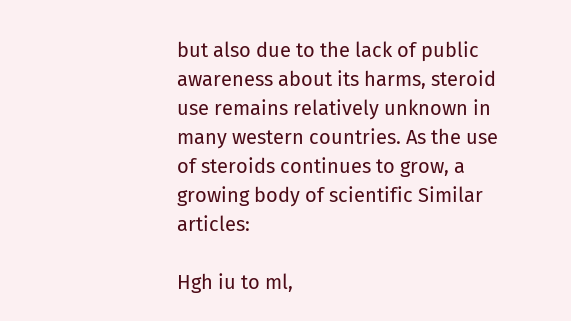but also due to the lack of public awareness about its harms, steroid use remains relatively unknown in many western countries. As the use of steroids continues to grow, a growing body of scientific Similar articles:

Hgh iu to ml,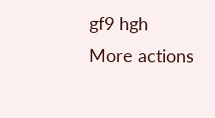gf9 hgh
More actions